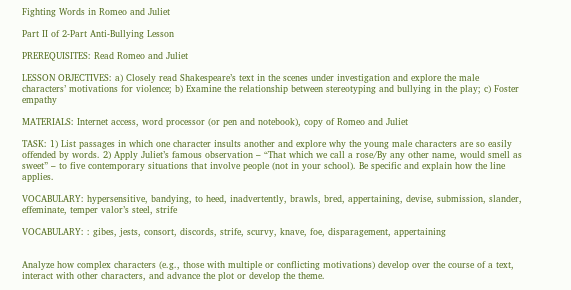Fighting Words in Romeo and Juliet

Part II of 2-Part Anti-Bullying Lesson

PREREQUISITES: Read Romeo and Juliet

LESSON OBJECTIVES: a) Closely read Shakespeare’s text in the scenes under investigation and explore the male characters’ motivations for violence; b) Examine the relationship between stereotyping and bullying in the play; c) Foster empathy

MATERIALS: Internet access, word processor (or pen and notebook), copy of Romeo and Juliet

TASK: 1) List passages in which one character insults another and explore why the young male characters are so easily offended by words. 2) Apply Juliet’s famous observation – “That which we call a rose/By any other name, would smell as sweet” – to five contemporary situations that involve people (not in your school). Be specific and explain how the line applies.

VOCABULARY: hypersensitive, bandying, to heed, inadvertently, brawls, bred, appertaining, devise, submission, slander, effeminate, temper valor’s steel, strife

VOCABULARY: : gibes, jests, consort, discords, strife, scurvy, knave, foe, disparagement, appertaining


Analyze how complex characters (e.g., those with multiple or conflicting motivations) develop over the course of a text, interact with other characters, and advance the plot or develop the theme.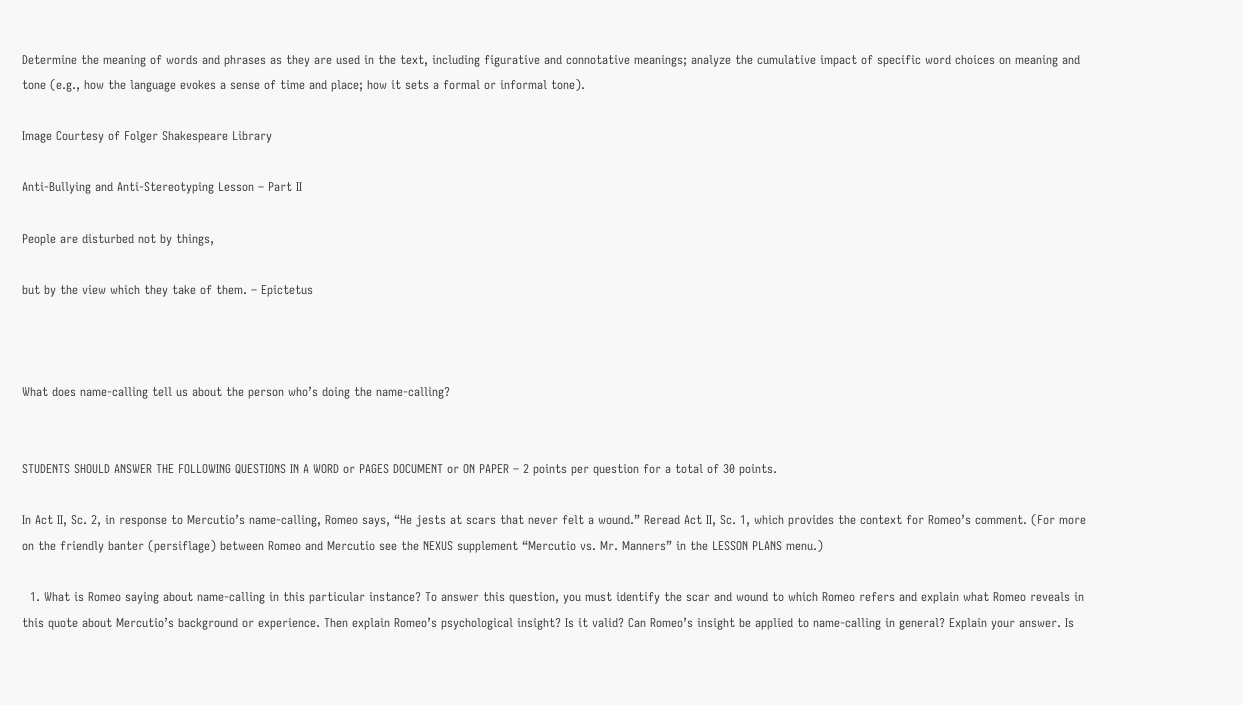Determine the meaning of words and phrases as they are used in the text, including figurative and connotative meanings; analyze the cumulative impact of specific word choices on meaning and tone (e.g., how the language evokes a sense of time and place; how it sets a formal or informal tone).

Image Courtesy of Folger Shakespeare Library

Anti-Bullying and Anti-Stereotyping Lesson – Part II

People are disturbed not by things,

but by the view which they take of them. – Epictetus



What does name-calling tell us about the person who’s doing the name-calling?


STUDENTS SHOULD ANSWER THE FOLLOWING QUESTIONS IN A WORD or PAGES DOCUMENT or ON PAPER – 2 points per question for a total of 30 points.

In Act II, Sc. 2, in response to Mercutio’s name-calling, Romeo says, “He jests at scars that never felt a wound.” Reread Act II, Sc. 1, which provides the context for Romeo’s comment. (For more on the friendly banter (persiflage) between Romeo and Mercutio see the NEXUS supplement “Mercutio vs. Mr. Manners” in the LESSON PLANS menu.)

  1. What is Romeo saying about name-calling in this particular instance? To answer this question, you must identify the scar and wound to which Romeo refers and explain what Romeo reveals in this quote about Mercutio’s background or experience. Then explain Romeo’s psychological insight? Is it valid? Can Romeo’s insight be applied to name-calling in general? Explain your answer. Is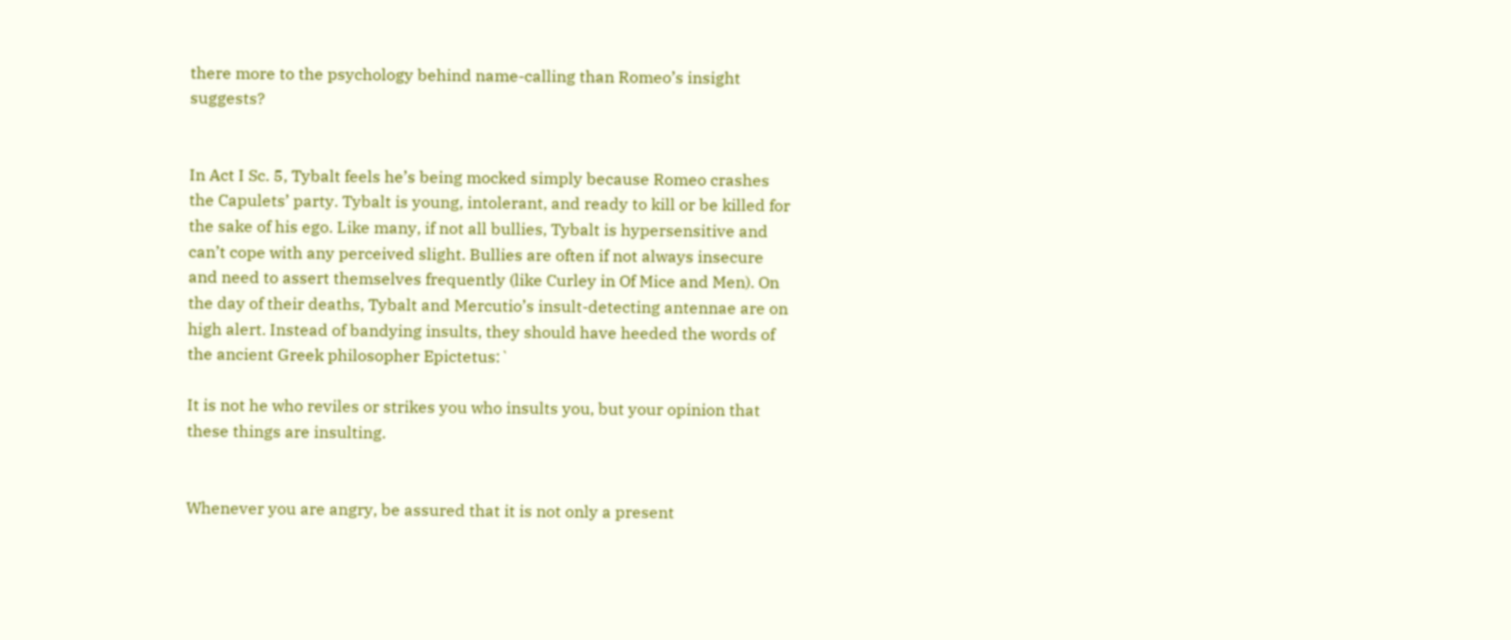there more to the psychology behind name-calling than Romeo’s insight suggests?


In Act I Sc. 5, Tybalt feels he’s being mocked simply because Romeo crashes the Capulets’ party. Tybalt is young, intolerant, and ready to kill or be killed for the sake of his ego. Like many, if not all bullies, Tybalt is hypersensitive and can’t cope with any perceived slight. Bullies are often if not always insecure and need to assert themselves frequently (like Curley in Of Mice and Men). On the day of their deaths, Tybalt and Mercutio’s insult-detecting antennae are on high alert. Instead of bandying insults, they should have heeded the words of the ancient Greek philosopher Epictetus:`

It is not he who reviles or strikes you who insults you, but your opinion that these things are insulting.


Whenever you are angry, be assured that it is not only a present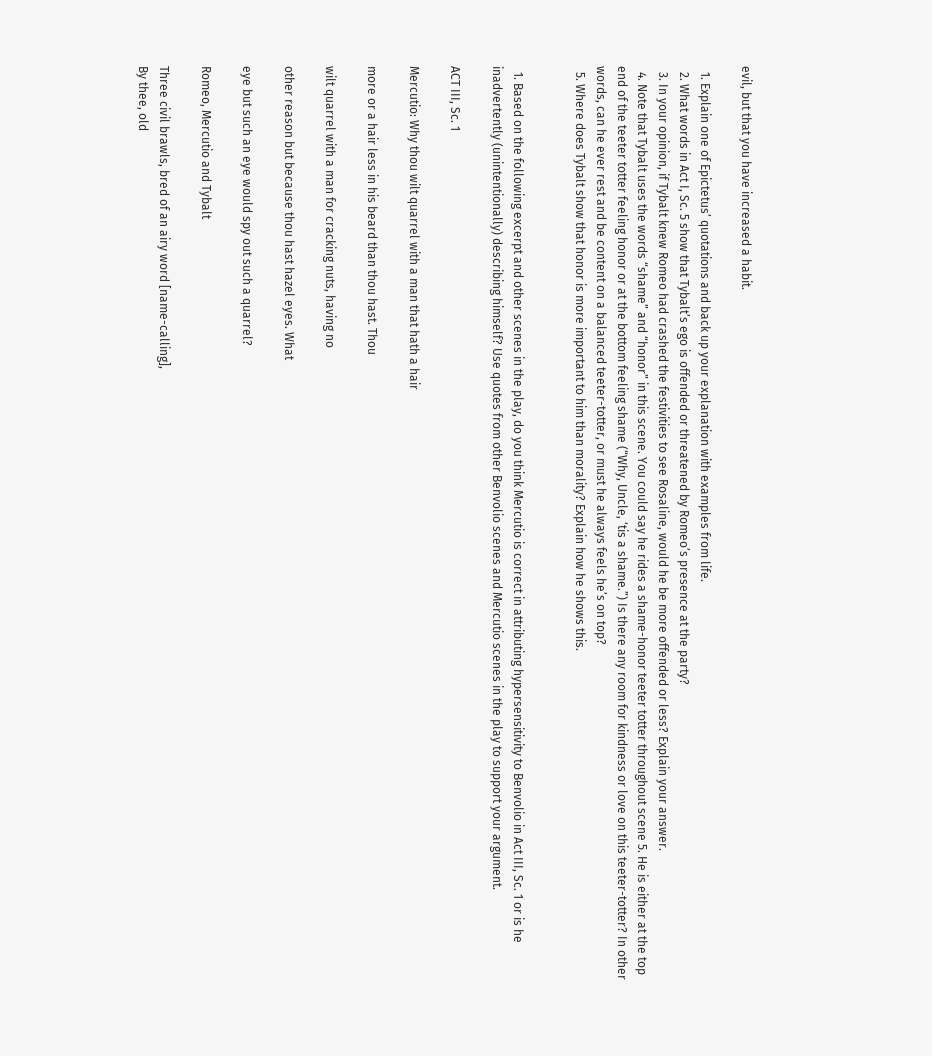evil, but that you have increased a habit.

  1. Explain one of Epictetus’ quotations and back up your explanation with examples from life.
  2. What words in Act I, Sc. 5 show that Tybalt’s ego is offended or threatened by Romeo’s presence at the party?
  3. In your opinion, if Tybalt knew Romeo had crashed the festivities to see Rosaline, would he be more offended or less? Explain your answer.
  4. Note that Tybalt uses the words “shame” and “honor” in this scene. You could say he rides a shame-honor teeter totter throughout scene 5. He is either at the top end of the teeter totter feeling honor or at the bottom feeling shame (“Why, Uncle, ‘tis a shame.”) Is there any room for kindness or love on this teeter-totter? In other words, can he ever rest and be content on a balanced teeter-totter, or must he always feels he’s on top?
  5. Where does Tybalt show that honor is more important to him than morality? Explain how he shows this.


  1. Based on the following excerpt and other scenes in the play, do you think Mercutio is correct in attributing hypersensitivity to Benvolio in Act III, Sc. 1 or is he inadvertently (unintentionally) describing himself? Use quotes from other Benvolio scenes and Mercutio scenes in the play to support your argument.

ACT III, Sc. 1

Mercutio: Why thou wilt quarrel with a man that hath a hair

more or a hair less in his beard than thou hast. Thou

wilt quarrel with a man for cracking nuts, having no

other reason but because thou hast hazel eyes. What

eye but such an eye would spy out such a quarrel?

Romeo, Mercutio and Tybalt

Three civil brawls, bred of an airy word [name-calling],
By thee, old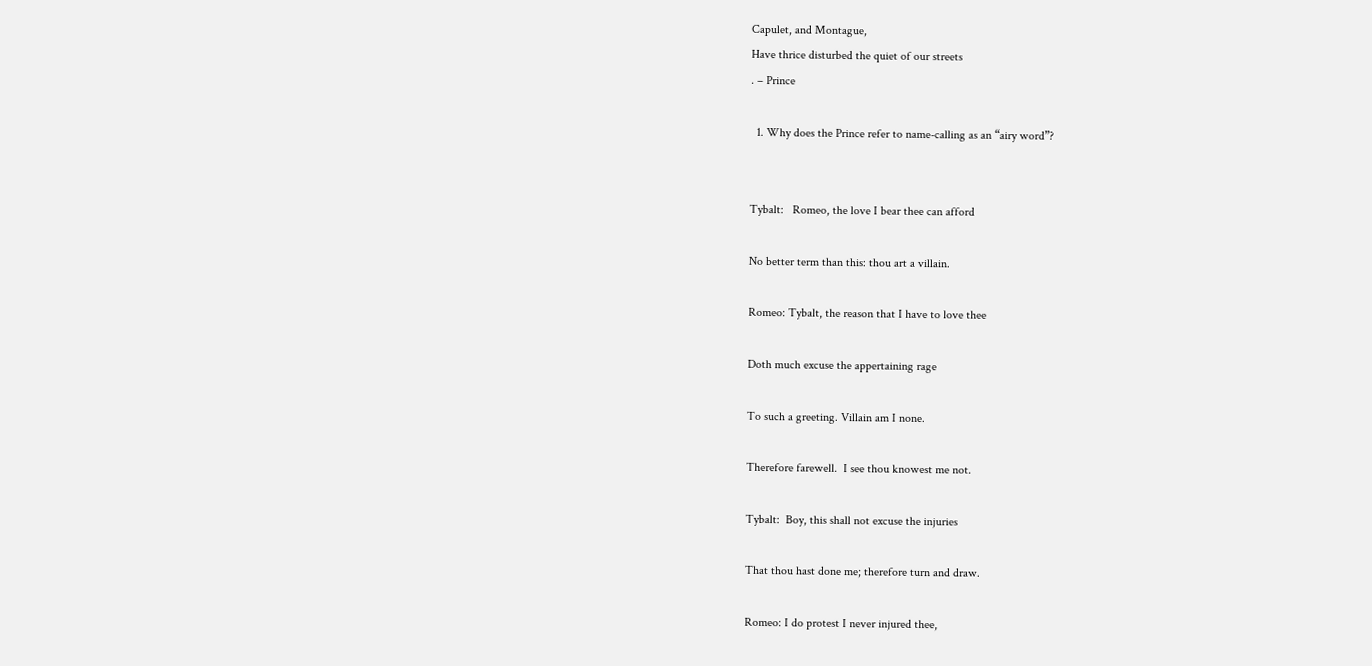Capulet, and Montague,
Have thrice disturbed the quiet of our streets
. – Prince

  1. Why does the Prince refer to name-calling as an “airy word”?


Tybalt:   Romeo, the love I bear thee can afford

No better term than this: thou art a villain.

Romeo: Tybalt, the reason that I have to love thee

Doth much excuse the appertaining rage

To such a greeting. Villain am I none.

Therefore farewell.  I see thou knowest me not.

Tybalt:  Boy, this shall not excuse the injuries

That thou hast done me; therefore turn and draw.

Romeo: I do protest I never injured thee,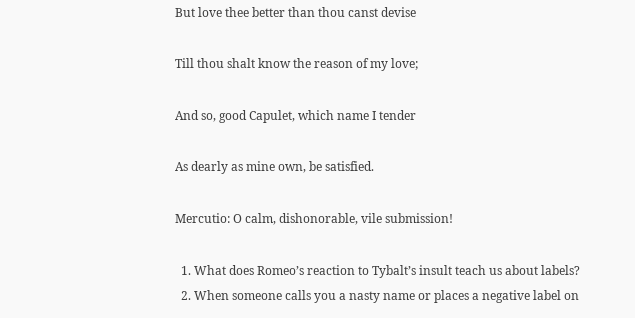But love thee better than thou canst devise

Till thou shalt know the reason of my love;

And so, good Capulet, which name I tender

As dearly as mine own, be satisfied.

Mercutio: O calm, dishonorable, vile submission!

  1. What does Romeo’s reaction to Tybalt’s insult teach us about labels?
  2. When someone calls you a nasty name or places a negative label on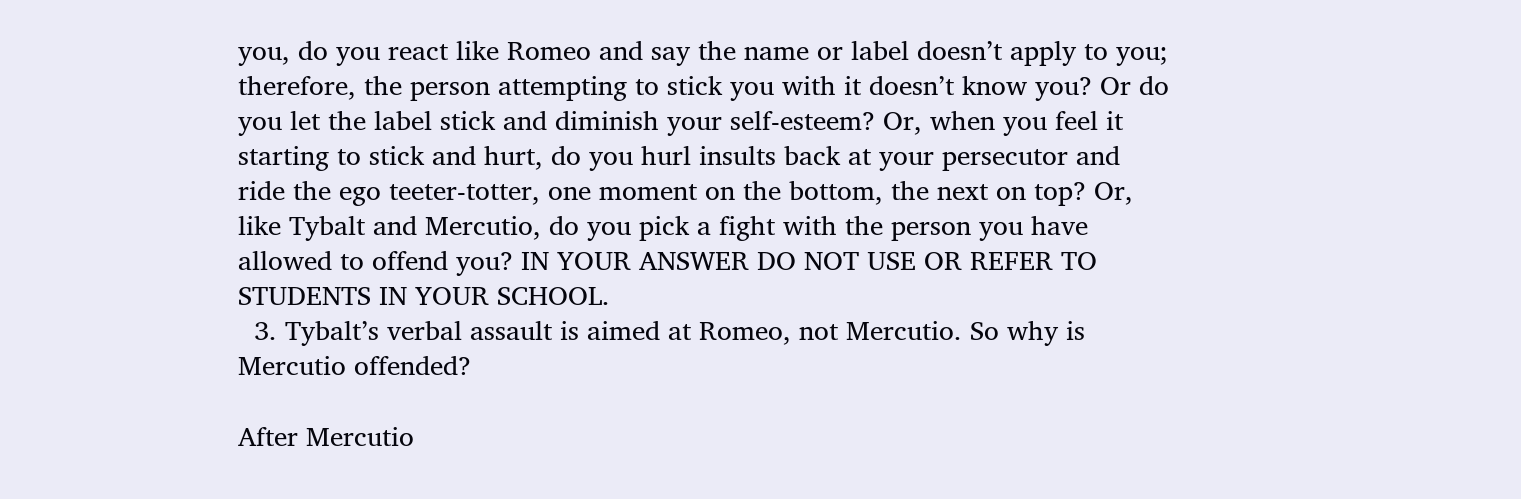you, do you react like Romeo and say the name or label doesn’t apply to you; therefore, the person attempting to stick you with it doesn’t know you? Or do you let the label stick and diminish your self-esteem? Or, when you feel it starting to stick and hurt, do you hurl insults back at your persecutor and ride the ego teeter-totter, one moment on the bottom, the next on top? Or, like Tybalt and Mercutio, do you pick a fight with the person you have allowed to offend you? IN YOUR ANSWER DO NOT USE OR REFER TO STUDENTS IN YOUR SCHOOL.
  3. Tybalt’s verbal assault is aimed at Romeo, not Mercutio. So why is Mercutio offended?

After Mercutio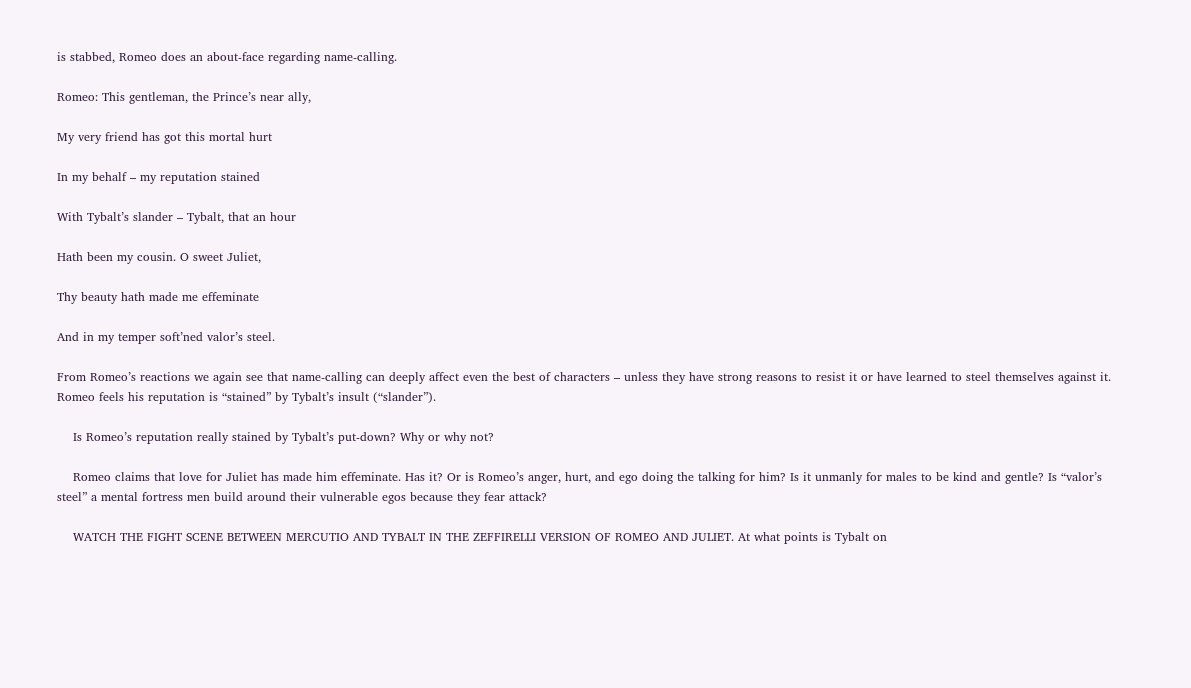is stabbed, Romeo does an about-face regarding name-calling.

Romeo: This gentleman, the Prince’s near ally,

My very friend has got this mortal hurt

In my behalf – my reputation stained

With Tybalt’s slander – Tybalt, that an hour

Hath been my cousin. O sweet Juliet,

Thy beauty hath made me effeminate

And in my temper soft’ned valor’s steel.

From Romeo’s reactions we again see that name-calling can deeply affect even the best of characters – unless they have strong reasons to resist it or have learned to steel themselves against it. Romeo feels his reputation is “stained” by Tybalt’s insult (“slander”).

    Is Romeo’s reputation really stained by Tybalt’s put-down? Why or why not?

    Romeo claims that love for Juliet has made him effeminate. Has it? Or is Romeo’s anger, hurt, and ego doing the talking for him? Is it unmanly for males to be kind and gentle? Is “valor’s steel” a mental fortress men build around their vulnerable egos because they fear attack?

    WATCH THE FIGHT SCENE BETWEEN MERCUTIO AND TYBALT IN THE ZEFFIRELLI VERSION OF ROMEO AND JULIET. At what points is Tybalt on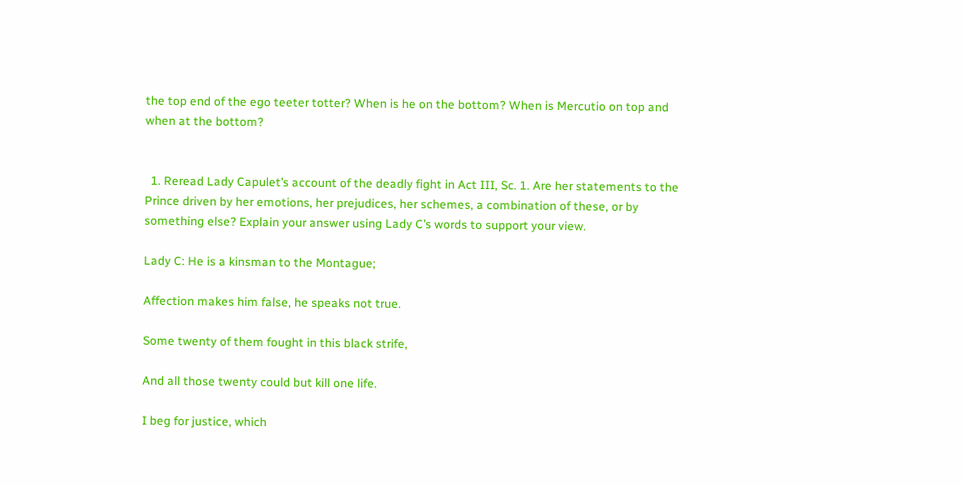the top end of the ego teeter totter? When is he on the bottom? When is Mercutio on top and when at the bottom?


  1. Reread Lady Capulet’s account of the deadly fight in Act III, Sc. 1. Are her statements to the Prince driven by her emotions, her prejudices, her schemes, a combination of these, or by something else? Explain your answer using Lady C’s words to support your view.

Lady C: He is a kinsman to the Montague;

Affection makes him false, he speaks not true.

Some twenty of them fought in this black strife,

And all those twenty could but kill one life.

I beg for justice, which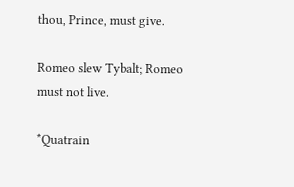thou, Prince, must give.

Romeo slew Tybalt; Romeo must not live.

*Quatrain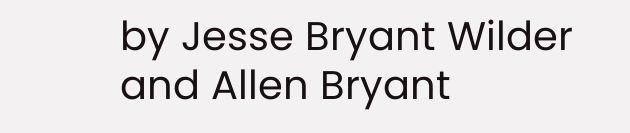by Jesse Bryant Wilder and Allen Bryant